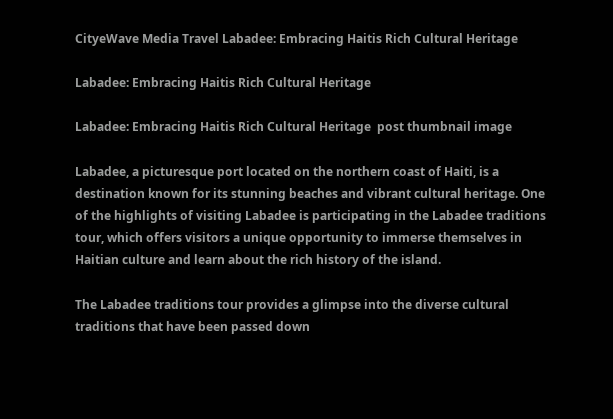CityeWave Media Travel Labadee: Embracing Haitis Rich Cultural Heritage

Labadee: Embracing Haitis Rich Cultural Heritage

Labadee: Embracing Haitis Rich Cultural Heritage  post thumbnail image

Labadee, a picturesque port located on the northern coast of Haiti, is a destination known for its stunning beaches and vibrant cultural heritage. One of the highlights of visiting Labadee is participating in the Labadee traditions tour, which offers visitors a unique opportunity to immerse themselves in Haitian culture and learn about the rich history of the island.

The Labadee traditions tour provides a glimpse into the diverse cultural traditions that have been passed down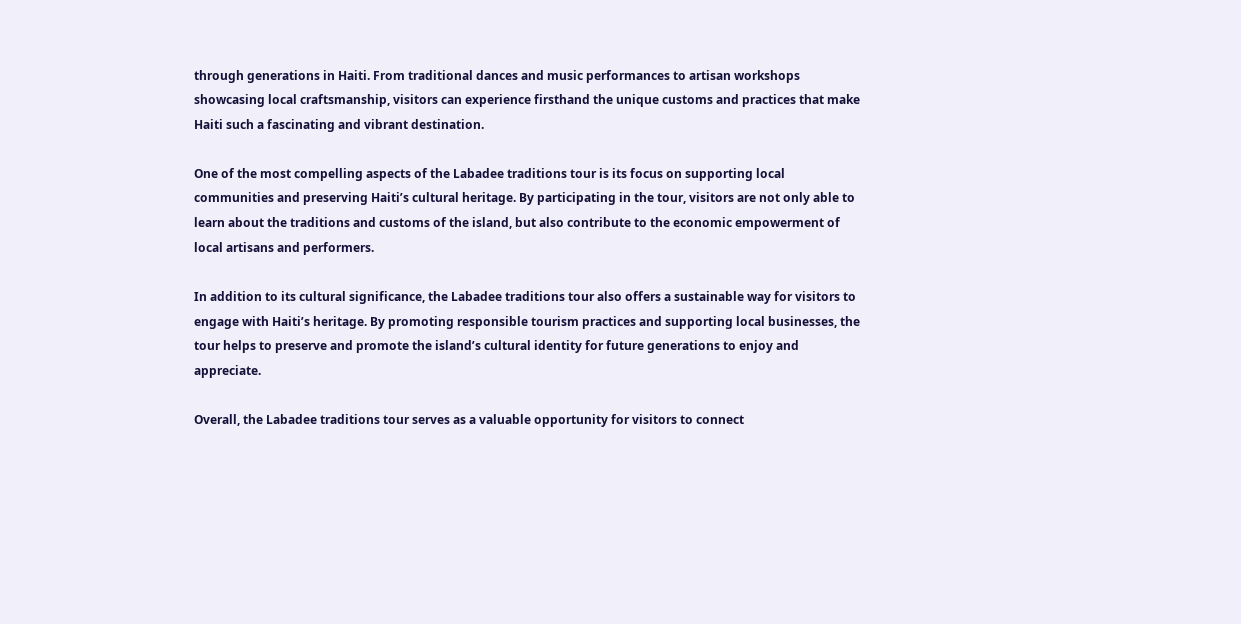through generations in Haiti. From traditional dances and music performances to artisan workshops showcasing local craftsmanship, visitors can experience firsthand the unique customs and practices that make Haiti such a fascinating and vibrant destination.

One of the most compelling aspects of the Labadee traditions tour is its focus on supporting local communities and preserving Haiti’s cultural heritage. By participating in the tour, visitors are not only able to learn about the traditions and customs of the island, but also contribute to the economic empowerment of local artisans and performers.

In addition to its cultural significance, the Labadee traditions tour also offers a sustainable way for visitors to engage with Haiti’s heritage. By promoting responsible tourism practices and supporting local businesses, the tour helps to preserve and promote the island’s cultural identity for future generations to enjoy and appreciate.

Overall, the Labadee traditions tour serves as a valuable opportunity for visitors to connect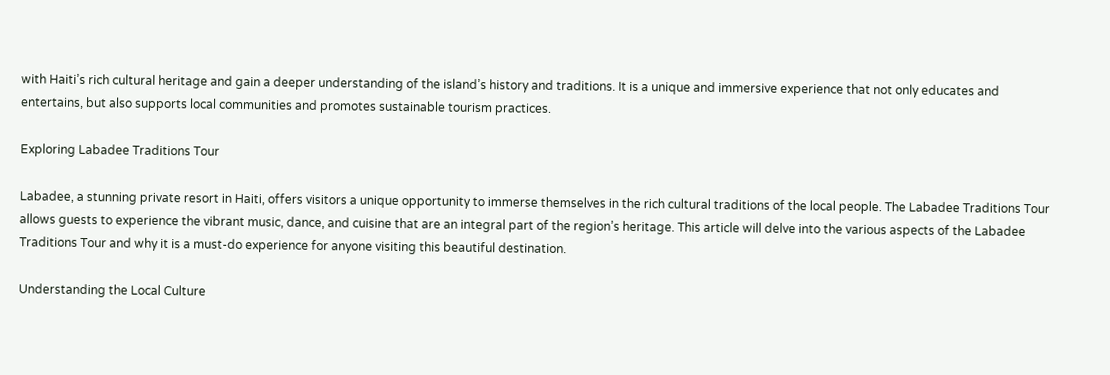with Haiti’s rich cultural heritage and gain a deeper understanding of the island’s history and traditions. It is a unique and immersive experience that not only educates and entertains, but also supports local communities and promotes sustainable tourism practices.

Exploring Labadee Traditions Tour

Labadee, a stunning private resort in Haiti, offers visitors a unique opportunity to immerse themselves in the rich cultural traditions of the local people. The Labadee Traditions Tour allows guests to experience the vibrant music, dance, and cuisine that are an integral part of the region’s heritage. This article will delve into the various aspects of the Labadee Traditions Tour and why it is a must-do experience for anyone visiting this beautiful destination.

Understanding the Local Culture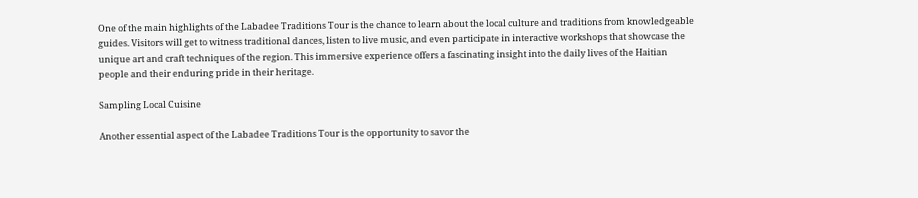One of the main highlights of the Labadee Traditions Tour is the chance to learn about the local culture and traditions from knowledgeable guides. Visitors will get to witness traditional dances, listen to live music, and even participate in interactive workshops that showcase the unique art and craft techniques of the region. This immersive experience offers a fascinating insight into the daily lives of the Haitian people and their enduring pride in their heritage.

Sampling Local Cuisine

Another essential aspect of the Labadee Traditions Tour is the opportunity to savor the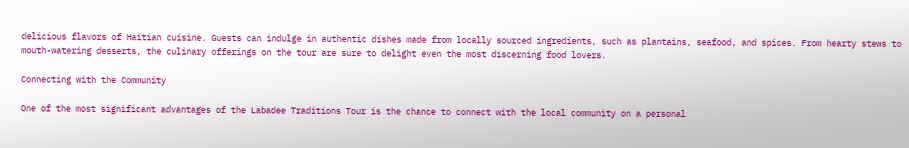delicious flavors of Haitian cuisine. Guests can indulge in authentic dishes made from locally sourced ingredients, such as plantains, seafood, and spices. From hearty stews to mouth-watering desserts, the culinary offerings on the tour are sure to delight even the most discerning food lovers.

Connecting with the Community

One of the most significant advantages of the Labadee Traditions Tour is the chance to connect with the local community on a personal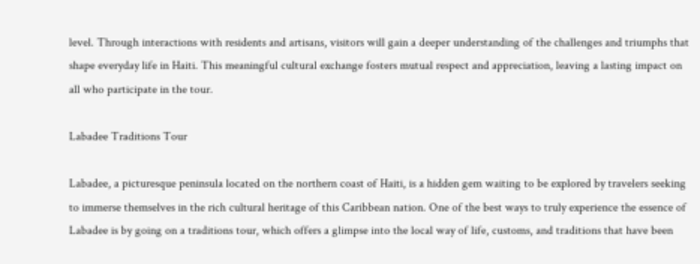level. Through interactions with residents and artisans, visitors will gain a deeper understanding of the challenges and triumphs that shape everyday life in Haiti. This meaningful cultural exchange fosters mutual respect and appreciation, leaving a lasting impact on all who participate in the tour.

Labadee Traditions Tour

Labadee, a picturesque peninsula located on the northern coast of Haiti, is a hidden gem waiting to be explored by travelers seeking to immerse themselves in the rich cultural heritage of this Caribbean nation. One of the best ways to truly experience the essence of Labadee is by going on a traditions tour, which offers a glimpse into the local way of life, customs, and traditions that have been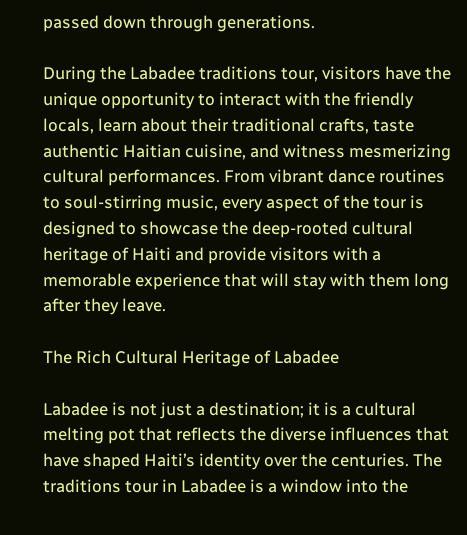passed down through generations.

During the Labadee traditions tour, visitors have the unique opportunity to interact with the friendly locals, learn about their traditional crafts, taste authentic Haitian cuisine, and witness mesmerizing cultural performances. From vibrant dance routines to soul-stirring music, every aspect of the tour is designed to showcase the deep-rooted cultural heritage of Haiti and provide visitors with a memorable experience that will stay with them long after they leave.

The Rich Cultural Heritage of Labadee

Labadee is not just a destination; it is a cultural melting pot that reflects the diverse influences that have shaped Haiti’s identity over the centuries. The traditions tour in Labadee is a window into the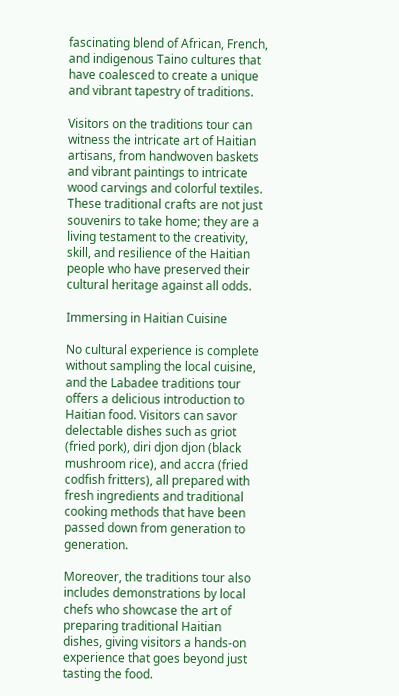fascinating blend of African, French, and indigenous Taino cultures that have coalesced to create a unique and vibrant tapestry of traditions.

Visitors on the traditions tour can witness the intricate art of Haitian artisans, from handwoven baskets and vibrant paintings to intricate wood carvings and colorful textiles. These traditional crafts are not just souvenirs to take home; they are a living testament to the creativity, skill, and resilience of the Haitian people who have preserved their cultural heritage against all odds.

Immersing in Haitian Cuisine

No cultural experience is complete without sampling the local cuisine, and the Labadee traditions tour offers a delicious introduction to Haitian food. Visitors can savor delectable dishes such as griot (fried pork), diri djon djon (black mushroom rice), and accra (fried codfish fritters), all prepared with fresh ingredients and traditional cooking methods that have been passed down from generation to generation.

Moreover, the traditions tour also includes demonstrations by local chefs who showcase the art of preparing traditional Haitian dishes, giving visitors a hands-on experience that goes beyond just tasting the food.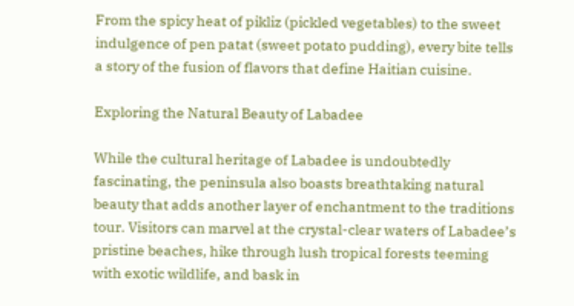From the spicy heat of pikliz (pickled vegetables) to the sweet indulgence of pen patat (sweet potato pudding), every bite tells a story of the fusion of flavors that define Haitian cuisine.

Exploring the Natural Beauty of Labadee

While the cultural heritage of Labadee is undoubtedly fascinating, the peninsula also boasts breathtaking natural beauty that adds another layer of enchantment to the traditions tour. Visitors can marvel at the crystal-clear waters of Labadee’s pristine beaches, hike through lush tropical forests teeming with exotic wildlife, and bask in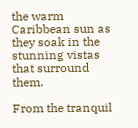the warm Caribbean sun as they soak in the stunning vistas that surround them.

From the tranquil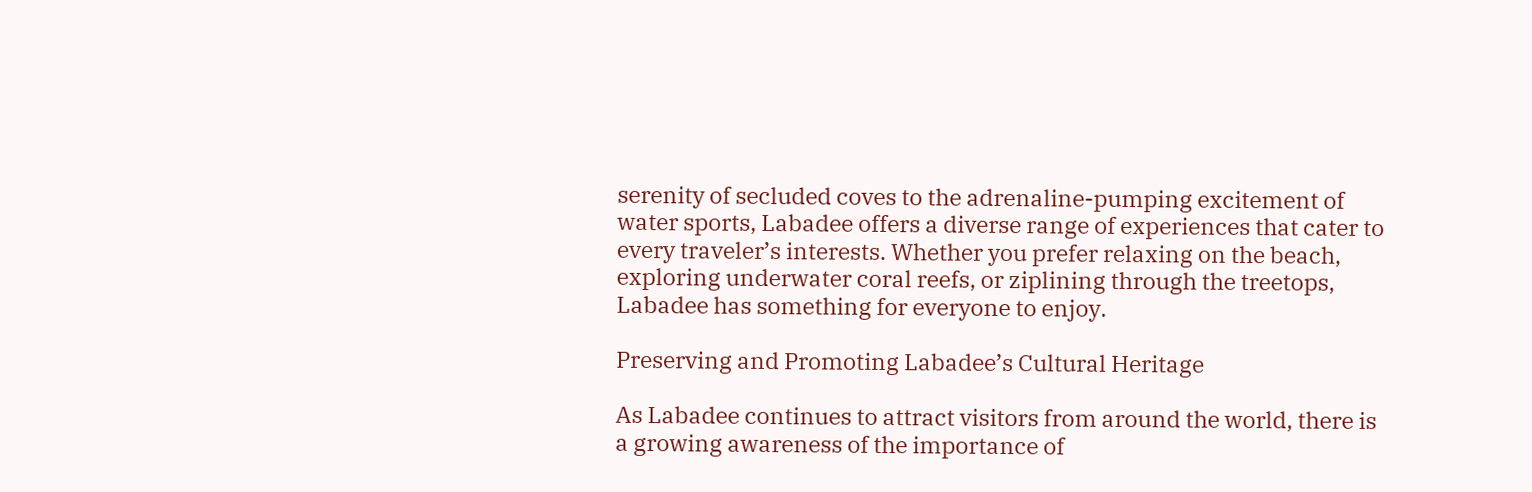serenity of secluded coves to the adrenaline-pumping excitement of water sports, Labadee offers a diverse range of experiences that cater to every traveler’s interests. Whether you prefer relaxing on the beach, exploring underwater coral reefs, or ziplining through the treetops, Labadee has something for everyone to enjoy.

Preserving and Promoting Labadee’s Cultural Heritage

As Labadee continues to attract visitors from around the world, there is a growing awareness of the importance of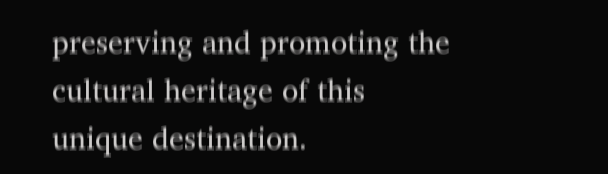preserving and promoting the cultural heritage of this unique destination.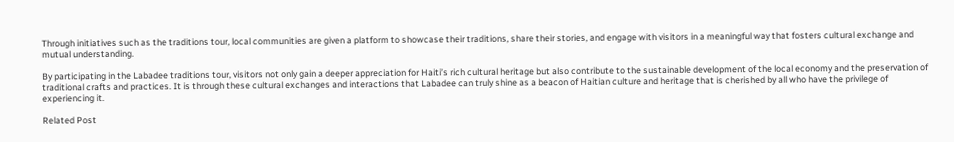Through initiatives such as the traditions tour, local communities are given a platform to showcase their traditions, share their stories, and engage with visitors in a meaningful way that fosters cultural exchange and mutual understanding.

By participating in the Labadee traditions tour, visitors not only gain a deeper appreciation for Haiti’s rich cultural heritage but also contribute to the sustainable development of the local economy and the preservation of traditional crafts and practices. It is through these cultural exchanges and interactions that Labadee can truly shine as a beacon of Haitian culture and heritage that is cherished by all who have the privilege of experiencing it.

Related Post